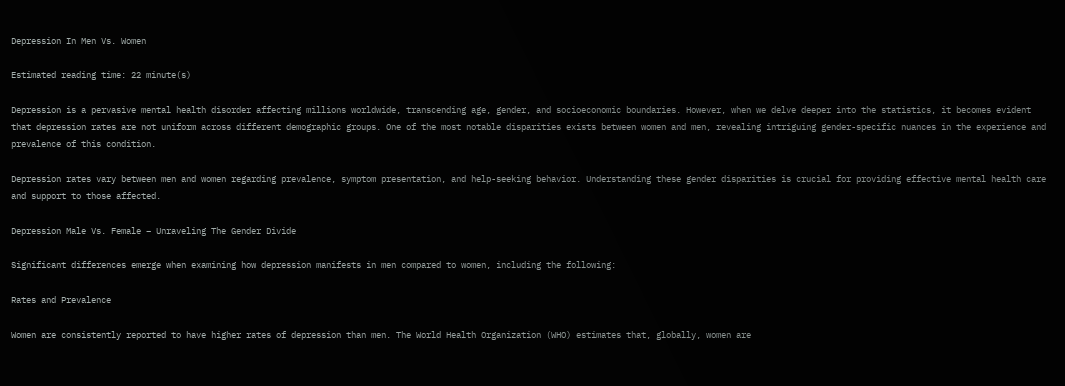Depression In Men Vs. Women

Estimated reading time: 22 minute(s)

Depression is a pervasive mental health disorder affecting millions worldwide, transcending age, gender, and socioeconomic boundaries. However, when we delve deeper into the statistics, it becomes evident that depression rates are not uniform across different demographic groups. One of the most notable disparities exists between women and men, revealing intriguing gender-specific nuances in the experience and prevalence of this condition.

Depression rates vary between men and women regarding prevalence, symptom presentation, and help-seeking behavior. Understanding these gender disparities is crucial for providing effective mental health care and support to those affected.

Depression Male Vs. Female – Unraveling The Gender Divide

Significant differences emerge when examining how depression manifests in men compared to women, including the following:

Rates and Prevalence

Women are consistently reported to have higher rates of depression than men. The World Health Organization (WHO) estimates that, globally, women are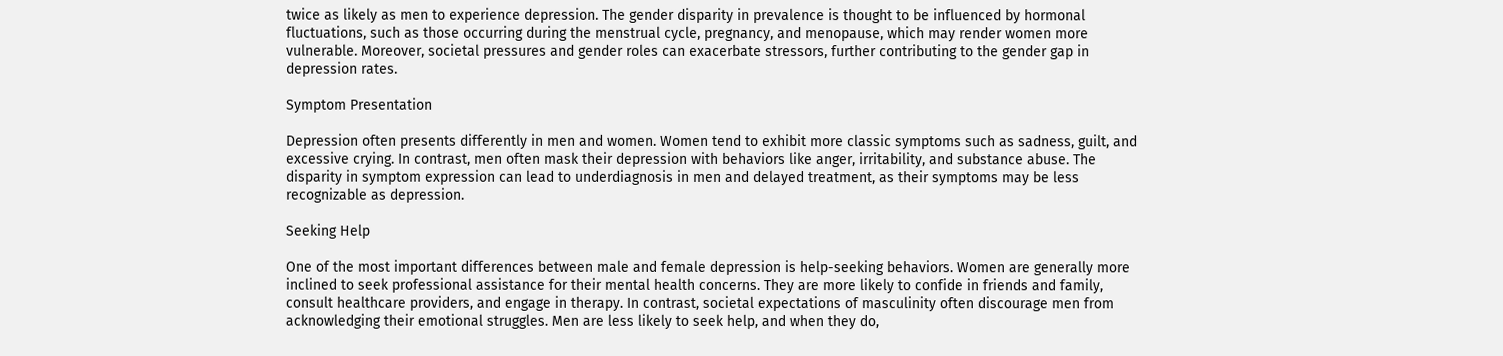twice as likely as men to experience depression. The gender disparity in prevalence is thought to be influenced by hormonal fluctuations, such as those occurring during the menstrual cycle, pregnancy, and menopause, which may render women more vulnerable. Moreover, societal pressures and gender roles can exacerbate stressors, further contributing to the gender gap in depression rates.

Symptom Presentation

Depression often presents differently in men and women. Women tend to exhibit more classic symptoms such as sadness, guilt, and excessive crying. In contrast, men often mask their depression with behaviors like anger, irritability, and substance abuse. The disparity in symptom expression can lead to underdiagnosis in men and delayed treatment, as their symptoms may be less recognizable as depression.

Seeking Help

One of the most important differences between male and female depression is help-seeking behaviors. Women are generally more inclined to seek professional assistance for their mental health concerns. They are more likely to confide in friends and family, consult healthcare providers, and engage in therapy. In contrast, societal expectations of masculinity often discourage men from acknowledging their emotional struggles. Men are less likely to seek help, and when they do,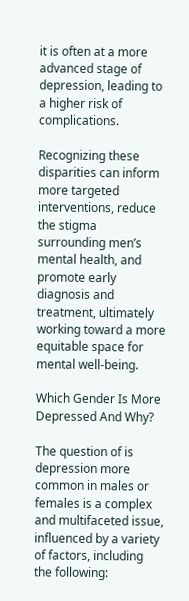it is often at a more advanced stage of depression, leading to a higher risk of complications.

Recognizing these disparities can inform more targeted interventions, reduce the stigma surrounding men’s mental health, and promote early diagnosis and treatment, ultimately working toward a more equitable space for mental well-being.

Which Gender Is More Depressed And Why?

The question of is depression more common in males or females is a complex and multifaceted issue, influenced by a variety of factors, including the following: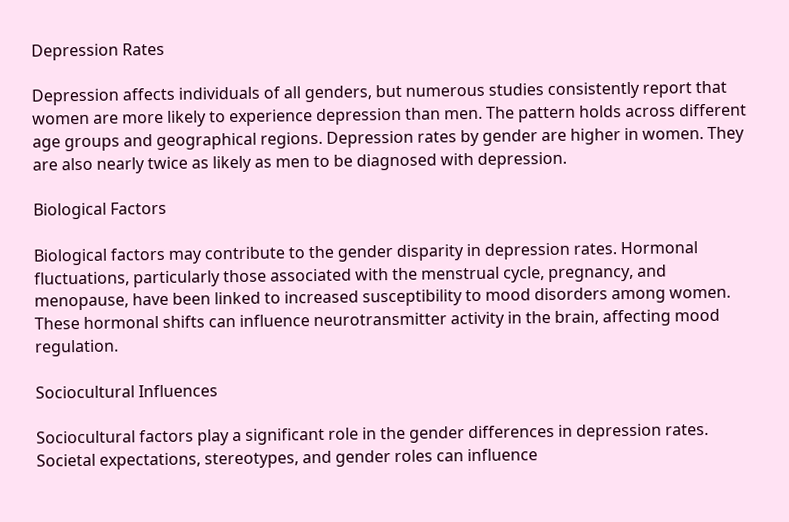Depression Rates

Depression affects individuals of all genders, but numerous studies consistently report that women are more likely to experience depression than men. The pattern holds across different age groups and geographical regions. Depression rates by gender are higher in women. They are also nearly twice as likely as men to be diagnosed with depression.

Biological Factors

Biological factors may contribute to the gender disparity in depression rates. Hormonal fluctuations, particularly those associated with the menstrual cycle, pregnancy, and menopause, have been linked to increased susceptibility to mood disorders among women. These hormonal shifts can influence neurotransmitter activity in the brain, affecting mood regulation.

Sociocultural Influences

Sociocultural factors play a significant role in the gender differences in depression rates. Societal expectations, stereotypes, and gender roles can influence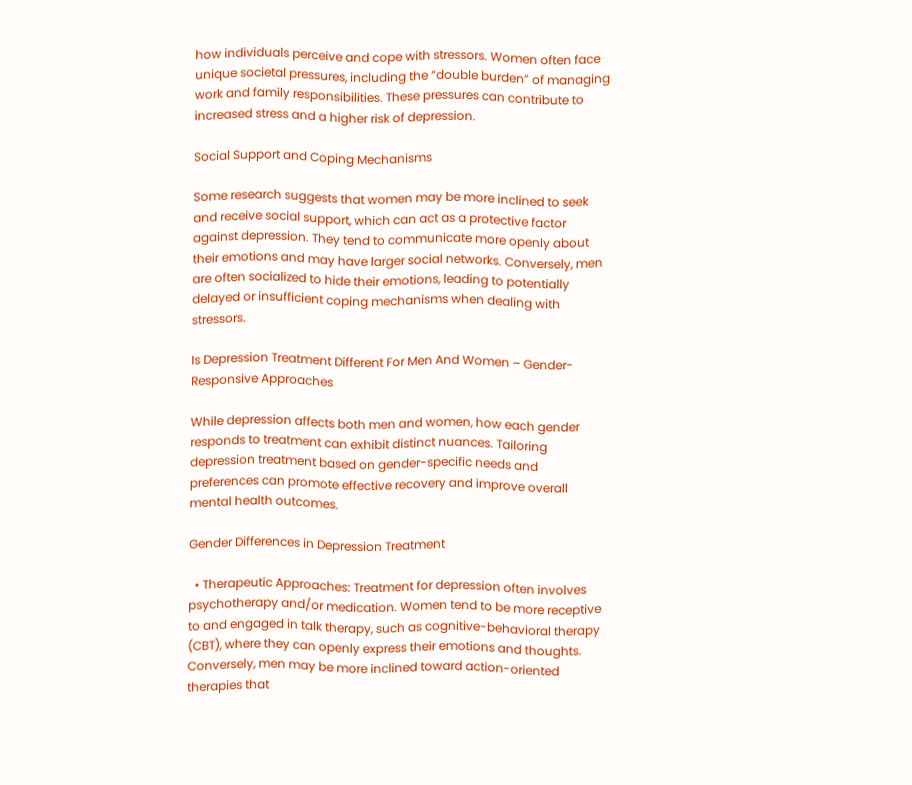how individuals perceive and cope with stressors. Women often face unique societal pressures, including the “double burden” of managing work and family responsibilities. These pressures can contribute to increased stress and a higher risk of depression.

Social Support and Coping Mechanisms

Some research suggests that women may be more inclined to seek and receive social support, which can act as a protective factor against depression. They tend to communicate more openly about their emotions and may have larger social networks. Conversely, men are often socialized to hide their emotions, leading to potentially delayed or insufficient coping mechanisms when dealing with stressors.

Is Depression Treatment Different For Men And Women – Gender-Responsive Approaches

While depression affects both men and women, how each gender responds to treatment can exhibit distinct nuances. Tailoring depression treatment based on gender-specific needs and preferences can promote effective recovery and improve overall mental health outcomes.

Gender Differences in Depression Treatment

  • Therapeutic Approaches: Treatment for depression often involves psychotherapy and/or medication. Women tend to be more receptive to and engaged in talk therapy, such as cognitive-behavioral therapy (CBT), where they can openly express their emotions and thoughts. Conversely, men may be more inclined toward action-oriented therapies that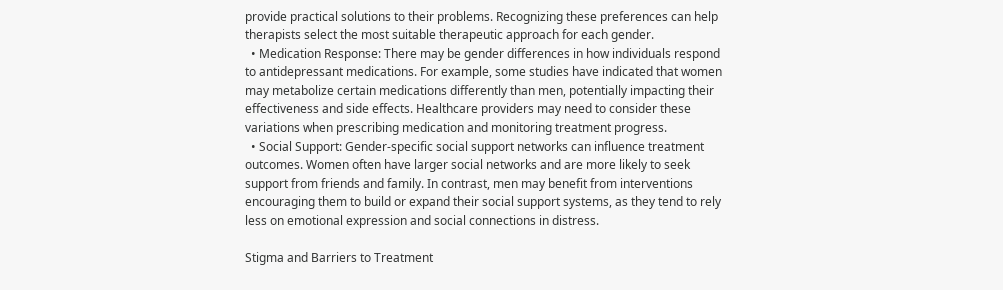provide practical solutions to their problems. Recognizing these preferences can help therapists select the most suitable therapeutic approach for each gender.
  • Medication Response: There may be gender differences in how individuals respond to antidepressant medications. For example, some studies have indicated that women may metabolize certain medications differently than men, potentially impacting their effectiveness and side effects. Healthcare providers may need to consider these variations when prescribing medication and monitoring treatment progress.
  • Social Support: Gender-specific social support networks can influence treatment outcomes. Women often have larger social networks and are more likely to seek support from friends and family. In contrast, men may benefit from interventions encouraging them to build or expand their social support systems, as they tend to rely less on emotional expression and social connections in distress.

Stigma and Barriers to Treatment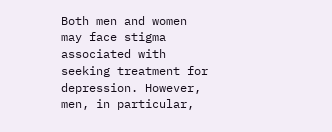Both men and women may face stigma associated with seeking treatment for depression. However, men, in particular,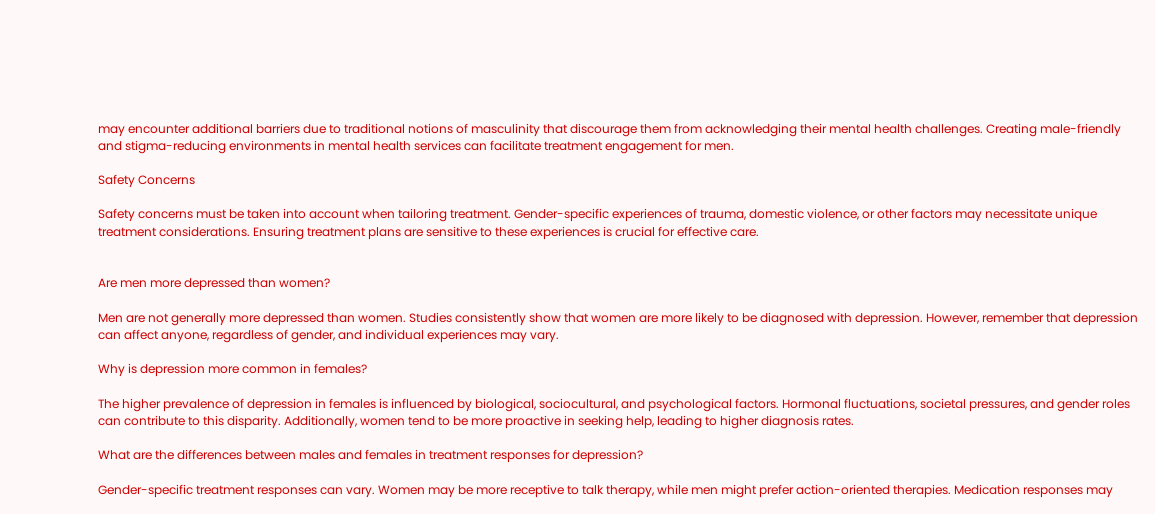may encounter additional barriers due to traditional notions of masculinity that discourage them from acknowledging their mental health challenges. Creating male-friendly and stigma-reducing environments in mental health services can facilitate treatment engagement for men.

Safety Concerns

Safety concerns must be taken into account when tailoring treatment. Gender-specific experiences of trauma, domestic violence, or other factors may necessitate unique treatment considerations. Ensuring treatment plans are sensitive to these experiences is crucial for effective care.


Are men more depressed than women?

Men are not generally more depressed than women. Studies consistently show that women are more likely to be diagnosed with depression. However, remember that depression can affect anyone, regardless of gender, and individual experiences may vary.

Why is depression more common in females?

The higher prevalence of depression in females is influenced by biological, sociocultural, and psychological factors. Hormonal fluctuations, societal pressures, and gender roles can contribute to this disparity. Additionally, women tend to be more proactive in seeking help, leading to higher diagnosis rates.

What are the differences between males and females in treatment responses for depression?

Gender-specific treatment responses can vary. Women may be more receptive to talk therapy, while men might prefer action-oriented therapies. Medication responses may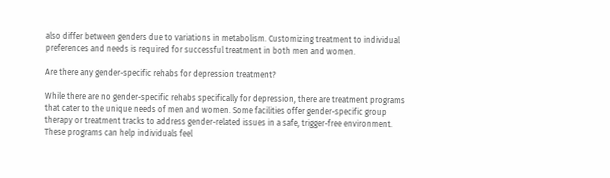also differ between genders due to variations in metabolism. Customizing treatment to individual preferences and needs is required for successful treatment in both men and women.

Are there any gender-specific rehabs for depression treatment?

While there are no gender-specific rehabs specifically for depression, there are treatment programs that cater to the unique needs of men and women. Some facilities offer gender-specific group therapy or treatment tracks to address gender-related issues in a safe, trigger-free environment. These programs can help individuals feel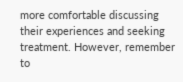more comfortable discussing their experiences and seeking treatment. However, remember to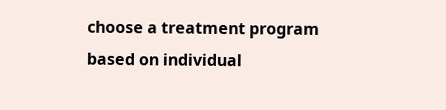choose a treatment program based on individual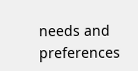needs and preferences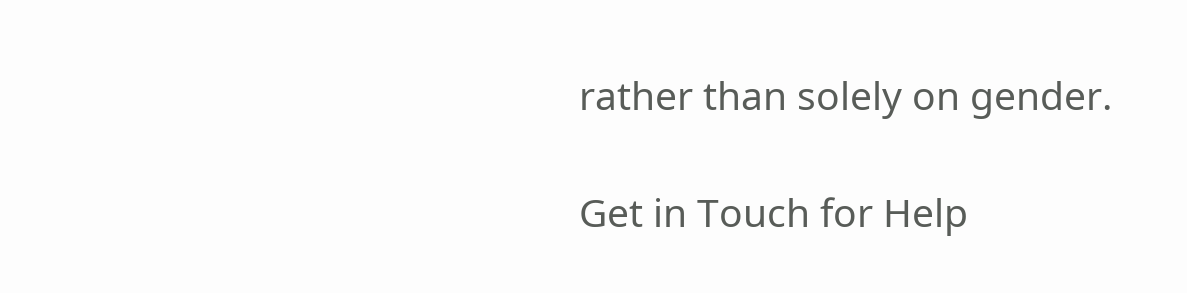rather than solely on gender.

Get in Touch for Help